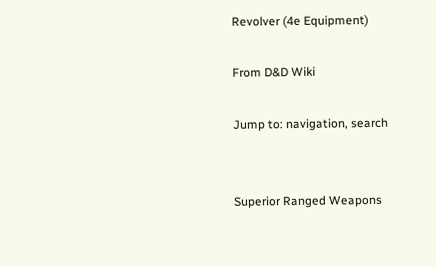Revolver (4e Equipment)

From D&D Wiki

Jump to: navigation, search


Superior Ranged Weapons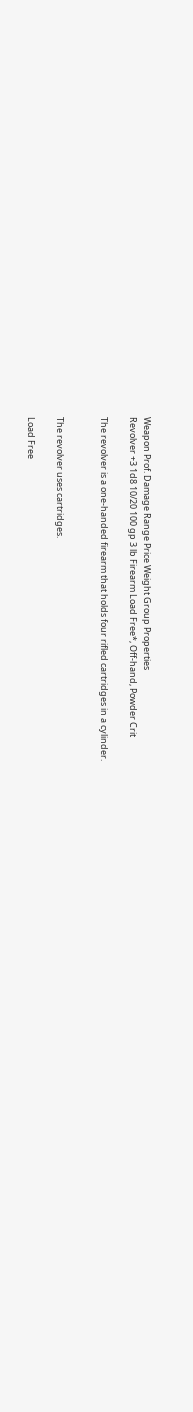Weapon Prof. Damage Range Price Weight Group Properties
Revolver +3 1d8 10/20 100 gp 3 lb Firearm Load Free*, Off-hand, Powder Crit

The revolver is a one-handed firearm that holds four rifled cartridges in a cylinder.


The revolver uses cartridges.

Load Free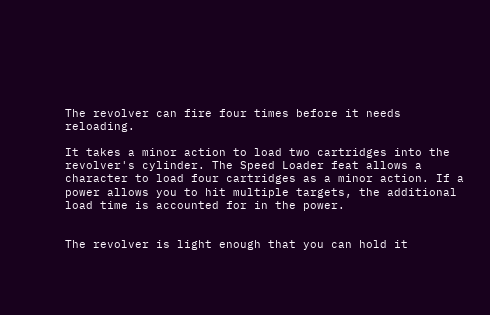The revolver can fire four times before it needs reloading.

It takes a minor action to load two cartridges into the revolver's cylinder. The Speed Loader feat allows a character to load four cartridges as a minor action. If a power allows you to hit multiple targets, the additional load time is accounted for in the power.


The revolver is light enough that you can hold it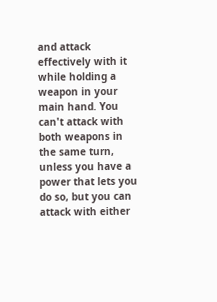and attack effectively with it while holding a weapon in your main hand. You can't attack with both weapons in the same turn, unless you have a power that lets you do so, but you can attack with either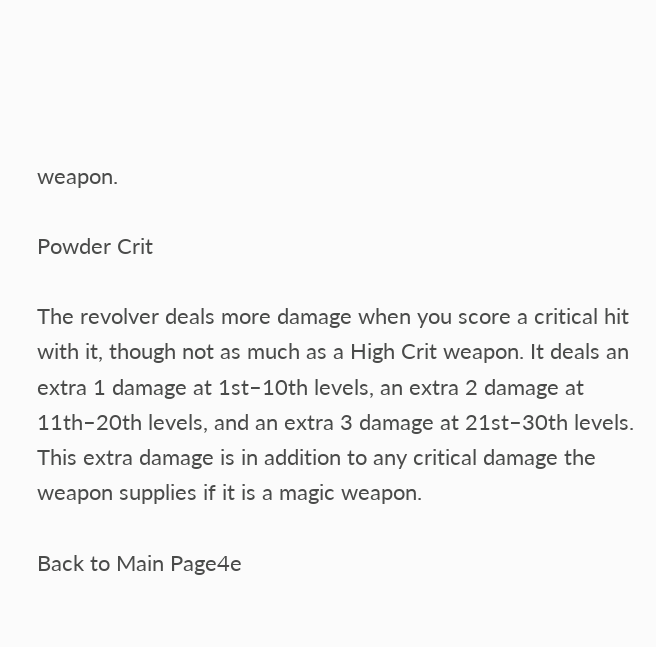weapon.

Powder Crit

The revolver deals more damage when you score a critical hit with it, though not as much as a High Crit weapon. It deals an extra 1 damage at 1st–10th levels, an extra 2 damage at 11th–20th levels, and an extra 3 damage at 21st–30th levels. This extra damage is in addition to any critical damage the weapon supplies if it is a magic weapon.

Back to Main Page4e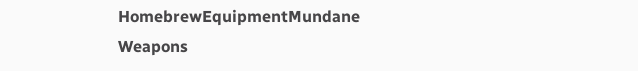HomebrewEquipmentMundane Weapons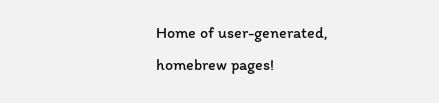Home of user-generated,
homebrew pages!